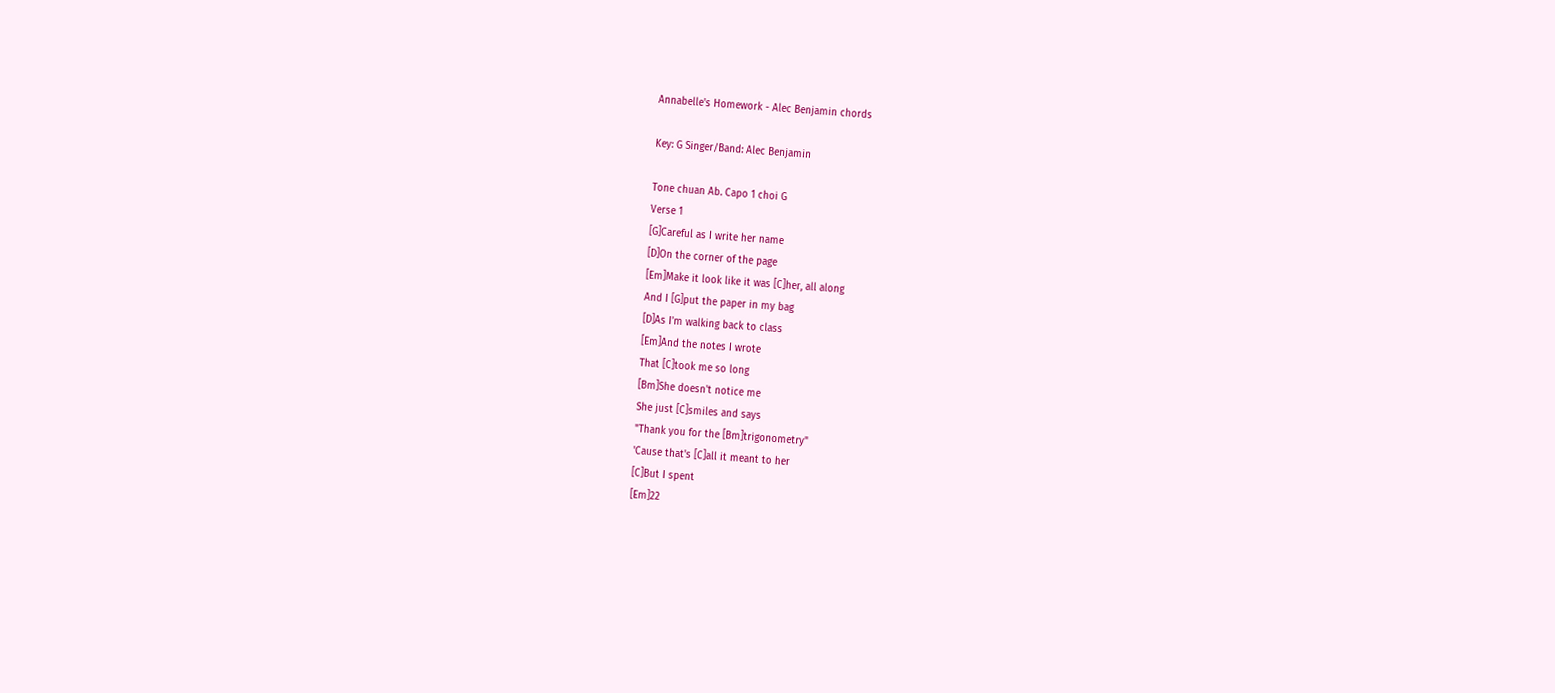Annabelle's Homework - Alec Benjamin chords

Key: G Singer/Band: Alec Benjamin

Tone chuan Ab. Capo 1 choi G
Verse 1
[G]Careful as I write her name
[D]On the corner of the page
[Em]Make it look like it was [C]her, all along
And I [G]put the paper in my bag
[D]As I'm walking back to class
[Em]And the notes I wrote
That [C]took me so long
[Bm]She doesn't notice me
She just [C]smiles and says
"Thank you for the [Bm]trigonometry"
'Cause that's [C]all it meant to her
[C]But I spent
[Em]22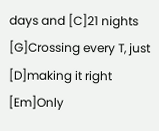days and [C]21 nights
[G]Crossing every T, just [D]making it right
[Em]Only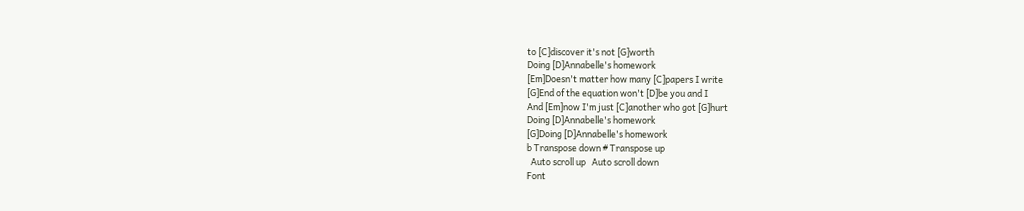to [C]discover it's not [G]worth
Doing [D]Annabelle's homework
[Em]Doesn't matter how many [C]papers I write
[G]End of the equation won't [D]be you and I
And [Em]now I'm just [C]another who got [G]hurt
Doing [D]Annabelle's homework
[G]Doing [D]Annabelle's homework
b Transpose down # Transpose up
  Auto scroll up   Auto scroll down
Font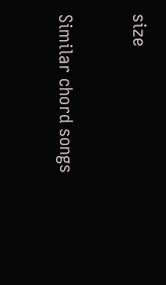size

Similar chord songs